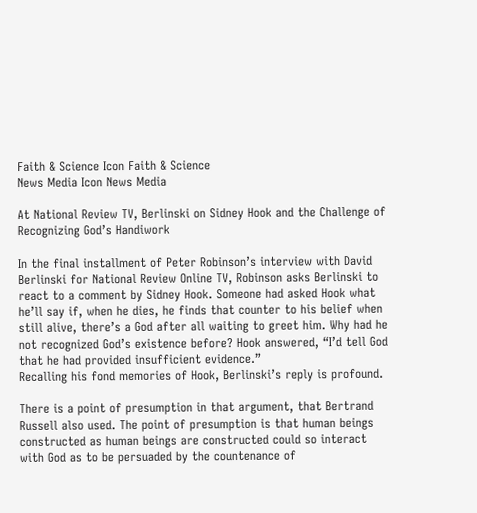Faith & Science Icon Faith & Science
News Media Icon News Media

At National Review TV, Berlinski on Sidney Hook and the Challenge of Recognizing God’s Handiwork

In the final installment of Peter Robinson’s interview with David Berlinski for National Review Online TV, Robinson asks Berlinski to react to a comment by Sidney Hook. Someone had asked Hook what he’ll say if, when he dies, he finds that counter to his belief when still alive, there’s a God after all waiting to greet him. Why had he not recognized God’s existence before? Hook answered, “I’d tell God that he had provided insufficient evidence.”
Recalling his fond memories of Hook, Berlinski’s reply is profound.

There is a point of presumption in that argument, that Bertrand Russell also used. The point of presumption is that human beings constructed as human beings are constructed could so interact with God as to be persuaded by the countenance of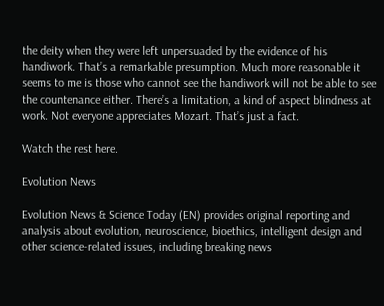the deity when they were left unpersuaded by the evidence of his handiwork. That’s a remarkable presumption. Much more reasonable it seems to me is those who cannot see the handiwork will not be able to see the countenance either. There’s a limitation, a kind of aspect blindness at work. Not everyone appreciates Mozart. That’s just a fact.

Watch the rest here.

Evolution News

Evolution News & Science Today (EN) provides original reporting and analysis about evolution, neuroscience, bioethics, intelligent design and other science-related issues, including breaking news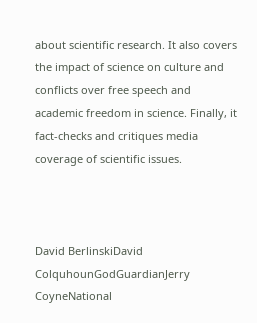about scientific research. It also covers the impact of science on culture and conflicts over free speech and academic freedom in science. Finally, it fact-checks and critiques media coverage of scientific issues.



David BerlinskiDavid ColquhounGodGuardianJerry CoyneNational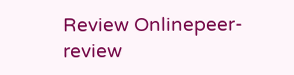Review Onlinepeer-review